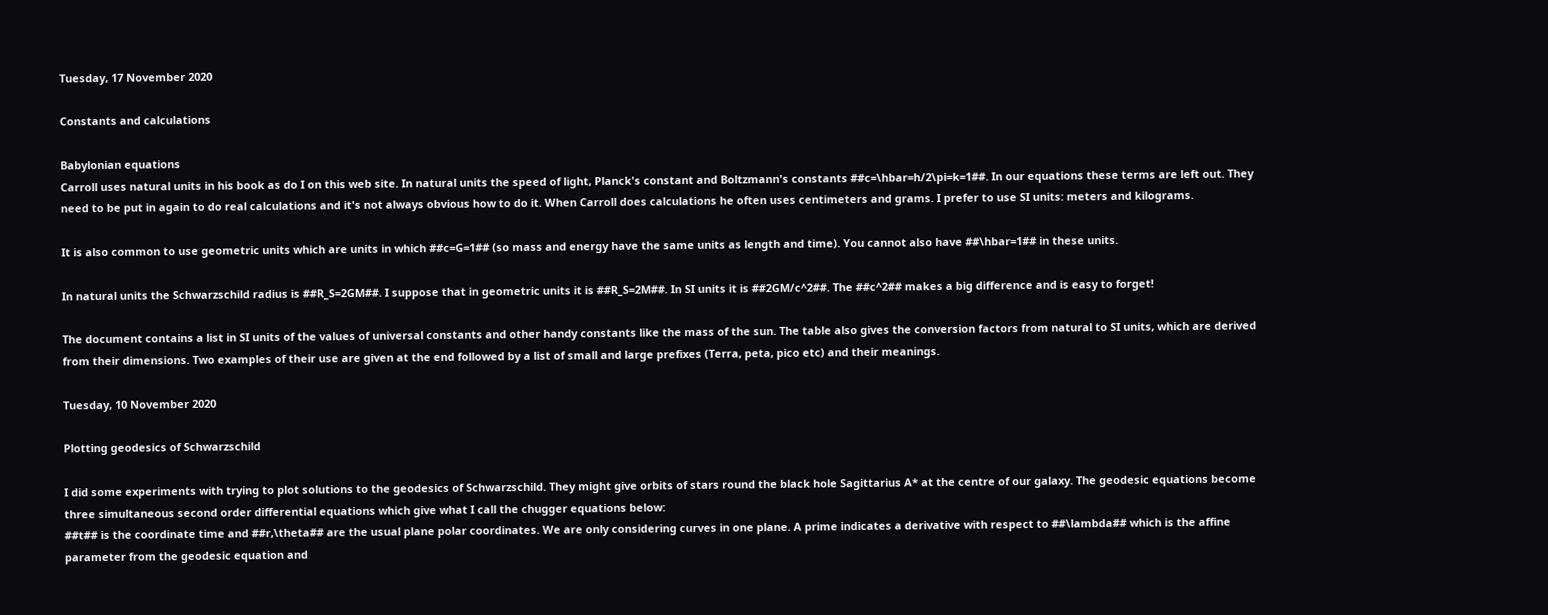Tuesday, 17 November 2020

Constants and calculations

Babylonian equations
Carroll uses natural units in his book as do I on this web site. In natural units the speed of light, Planck's constant and Boltzmann's constants ##c=\hbar=h/2\pi=k=1##. In our equations these terms are left out. They need to be put in again to do real calculations and it's not always obvious how to do it. When Carroll does calculations he often uses centimeters and grams. I prefer to use SI units: meters and kilograms.

It is also common to use geometric units which are units in which ##c=G=1## (so mass and energy have the same units as length and time). You cannot also have ##\hbar=1## in these units.

In natural units the Schwarzschild radius is ##R_S=2GM##. I suppose that in geometric units it is ##R_S=2M##. In SI units it is ##2GM/c^2##. The ##c^2## makes a big difference and is easy to forget!

The document contains a list in SI units of the values of universal constants and other handy constants like the mass of the sun. The table also gives the conversion factors from natural to SI units, which are derived from their dimensions. Two examples of their use are given at the end followed by a list of small and large prefixes (Terra, peta, pico etc) and their meanings.

Tuesday, 10 November 2020

Plotting geodesics of Schwarzschild

I did some experiments with trying to plot solutions to the geodesics of Schwarzschild. They might give orbits of stars round the black hole Sagittarius A* at the centre of our galaxy. The geodesic equations become three simultaneous second order differential equations which give what I call the chugger equations below:
##t## is the coordinate time and ##r,\theta## are the usual plane polar coordinates. We are only considering curves in one plane. A prime indicates a derivative with respect to ##\lambda## which is the affine parameter from the geodesic equation and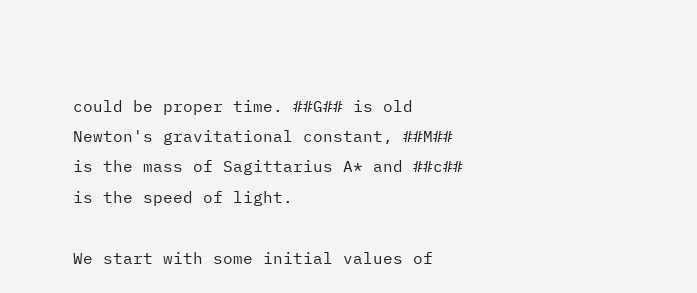could be proper time. ##G## is old Newton's gravitational constant, ##M## is the mass of Sagittarius A* and ##c## is the speed of light.

We start with some initial values of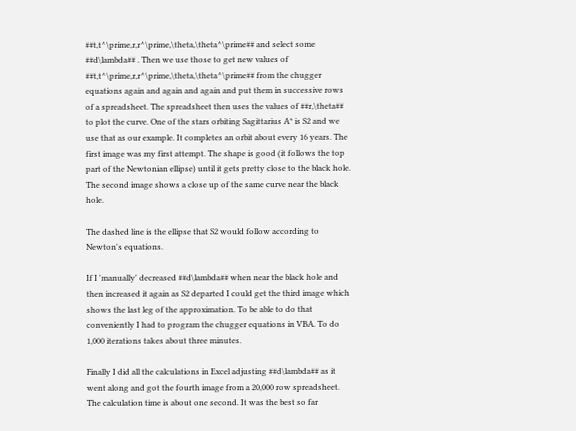##t,t^\prime,r,r^\prime,\theta,\theta^\prime## and select some ##d\lambda## . Then we use those to get new values of  ##t,t^\prime,r,r^\prime,\theta,\theta^\prime## from the chugger equations again and again and again and put them in successive rows of a spreadsheet. The spreadsheet then uses the values of ##r,\theta## to plot the curve. One of the stars orbiting Sagittarius A* is S2 and we use that as our example. It completes an orbit about every 16 years. The first image was my first attempt. The shape is good (it follows the top part of the Newtonian ellipse) until it gets pretty close to the black hole. The second image shows a close up of the same curve near the black hole.

The dashed line is the ellipse that S2 would follow according to Newton's equations.

If I 'manually' decreased ##d\lambda## when near the black hole and then increased it again as S2 departed I could get the third image which shows the last leg of the approximation. To be able to do that conveniently I had to program the chugger equations in VBA. To do 1,000 iterations takes about three minutes.

Finally I did all the calculations in Excel adjusting ##d\lambda## as it went along and got the fourth image from a 20,000 row spreadsheet. The calculation time is about one second. It was the best so far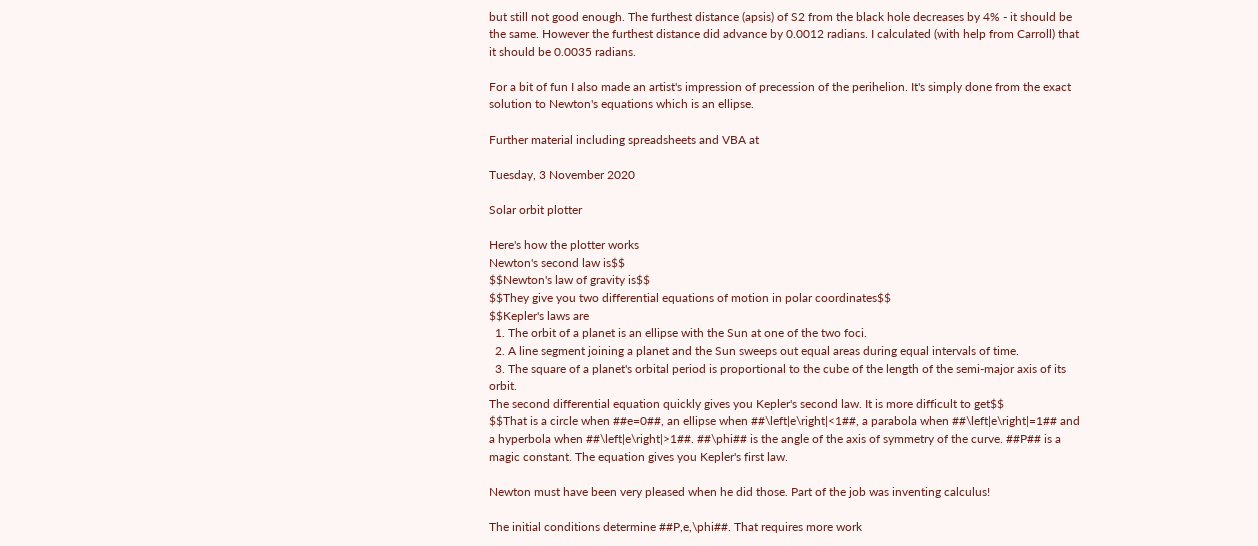but still not good enough. The furthest distance (apsis) of S2 from the black hole decreases by 4% - it should be the same. However the furthest distance did advance by 0.0012 radians. I calculated (with help from Carroll) that it should be 0.0035 radians.

For a bit of fun I also made an artist's impression of precession of the perihelion. It's simply done from the exact solution to Newton's equations which is an ellipse.

Further material including spreadsheets and VBA at

Tuesday, 3 November 2020

Solar orbit plotter

Here's how the plotter works
Newton's second law is$$
$$Newton's law of gravity is$$
$$They give you two differential equations of motion in polar coordinates$$
$$Kepler's laws are
  1. The orbit of a planet is an ellipse with the Sun at one of the two foci.
  2. A line segment joining a planet and the Sun sweeps out equal areas during equal intervals of time.
  3. The square of a planet's orbital period is proportional to the cube of the length of the semi-major axis of its orbit.
The second differential equation quickly gives you Kepler's second law. It is more difficult to get$$
$$That is a circle when ##e=0##, an ellipse when ##\left|e\right|<1##, a parabola when ##\left|e\right|=1## and a hyperbola when ##\left|e\right|>1##. ##\phi## is the angle of the axis of symmetry of the curve. ##P## is a magic constant. The equation gives you Kepler's first law.

Newton must have been very pleased when he did those. Part of the job was inventing calculus!

The initial conditions determine ##P,e,\phi##. That requires more work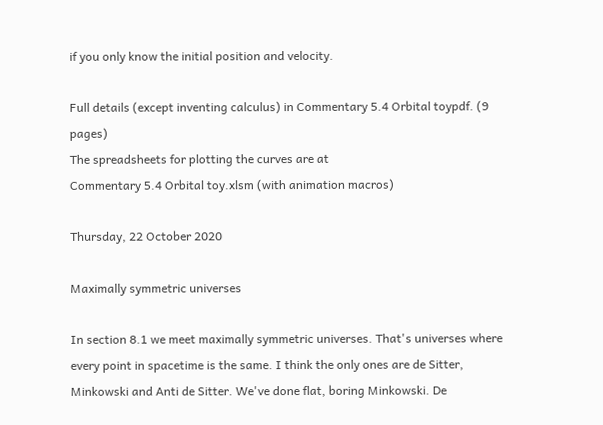if you only know the initial position and velocity.

Full details (except inventing calculus) in Commentary 5.4 Orbital toypdf. (9 pages)
The spreadsheets for plotting the curves are at
Commentary 5.4 Orbital toy.xlsm (with animation macros)

Thursday, 22 October 2020

Maximally symmetric universes

In section 8.1 we meet maximally symmetric universes. That's universes where every point in spacetime is the same. I think the only ones are de Sitter, Minkowski and Anti de Sitter. We've done flat, boring Minkowski. De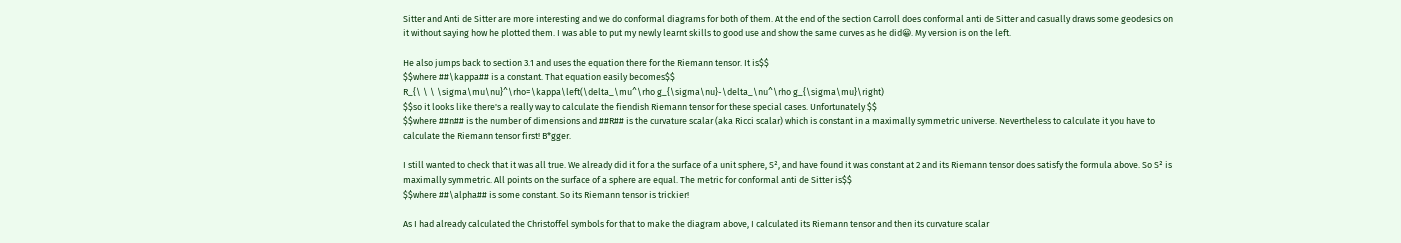Sitter and Anti de Sitter are more interesting and we do conformal diagrams for both of them. At the end of the section Carroll does conformal anti de Sitter and casually draws some geodesics on it without saying how he plotted them. I was able to put my newly learnt skills to good use and show the same curves as he did😀. My version is on the left.

He also jumps back to section 3.1 and uses the equation there for the Riemann tensor. It is$$
$$where ##\kappa## is a constant. That equation easily becomes$$
R_{\ \ \ \sigma\mu\nu}^\rho=\kappa\left(\delta_\mu^\rho g_{\sigma\nu}-\delta_\nu^\rho g_{\sigma\mu}\right)
$$so it looks like there's a really way to calculate the fiendish Riemann tensor for these special cases. Unfortunately $$
$$where ##n## is the number of dimensions and ##R## is the curvature scalar (aka Ricci scalar) which is constant in a maximally symmetric universe. Nevertheless to calculate it you have to calculate the Riemann tensor first! B*gger.

I still wanted to check that it was all true. We already did it for a the surface of a unit sphere, S², and have found it was constant at 2 and its Riemann tensor does satisfy the formula above. So S² is maximally symmetric. All points on the surface of a sphere are equal. The metric for conformal anti de Sitter is$$
$$where ##\alpha## is some constant. So its Riemann tensor is trickier!

As I had already calculated the Christoffel symbols for that to make the diagram above, I calculated its Riemann tensor and then its curvature scalar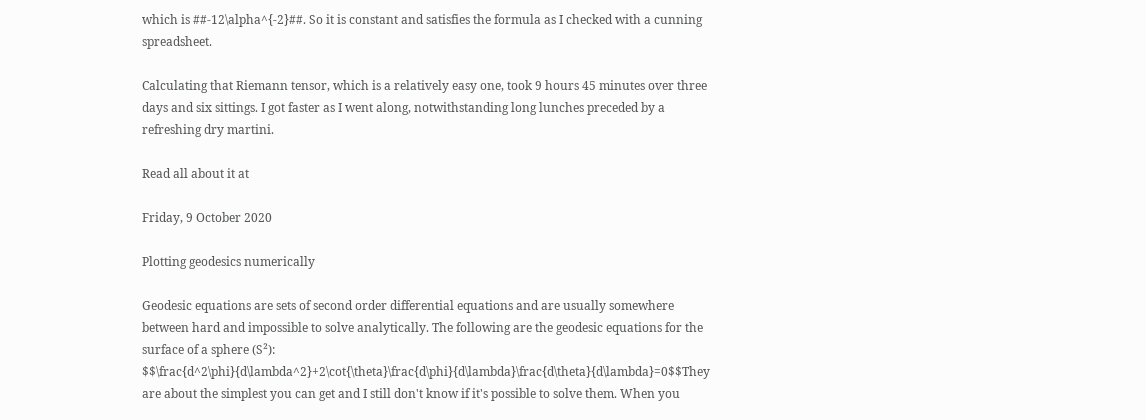which is ##-12\alpha^{-2}##. So it is constant and satisfies the formula as I checked with a cunning spreadsheet.

Calculating that Riemann tensor, which is a relatively easy one, took 9 hours 45 minutes over three days and six sittings. I got faster as I went along, notwithstanding long lunches preceded by a refreshing dry martini.

Read all about it at

Friday, 9 October 2020

Plotting geodesics numerically

Geodesic equations are sets of second order differential equations and are usually somewhere between hard and impossible to solve analytically. The following are the geodesic equations for the surface of a sphere (S²):
$$\frac{d^2\phi}{d\lambda^2}+2\cot{\theta}\frac{d\phi}{d\lambda}\frac{d\theta}{d\lambda}=0$$They are about the simplest you can get and I still don't know if it's possible to solve them. When you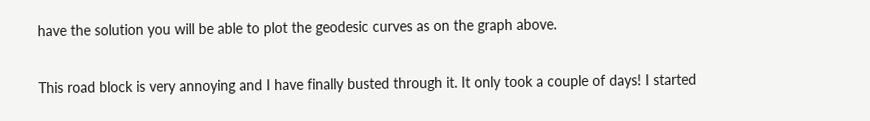have the solution you will be able to plot the geodesic curves as on the graph above.

This road block is very annoying and I have finally busted through it. It only took a couple of days! I started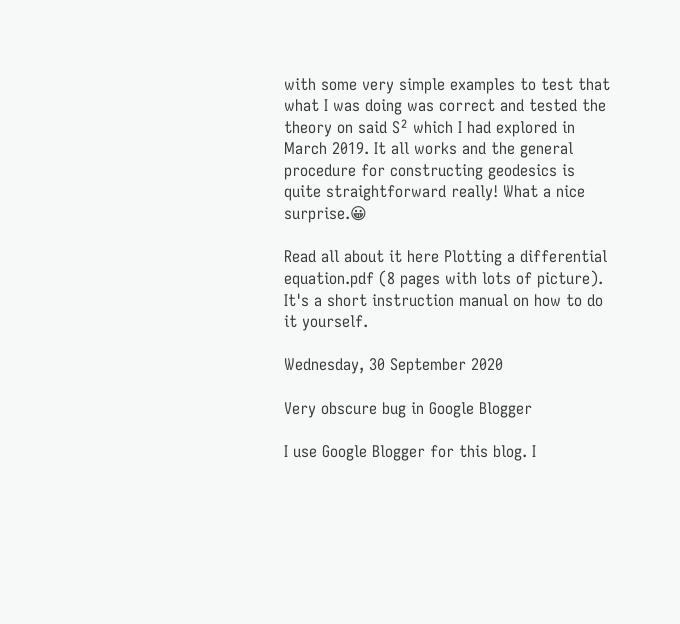with some very simple examples to test that what I was doing was correct and tested the theory on said S² which I had explored in March 2019. It all works and the general procedure for constructing geodesics is quite straightforward really! What a nice surprise.😀

Read all about it here Plotting a differential equation.pdf (8 pages with lots of picture). It's a short instruction manual on how to do it yourself.

Wednesday, 30 September 2020

Very obscure bug in Google Blogger

I use Google Blogger for this blog. I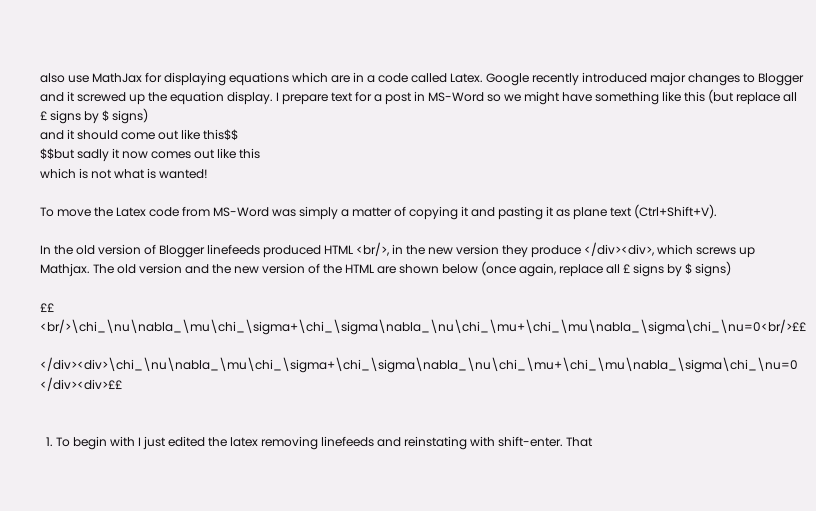also use MathJax for displaying equations which are in a code called Latex. Google recently introduced major changes to Blogger and it screwed up the equation display. I prepare text for a post in MS-Word so we might have something like this (but replace all £ signs by $ signs)
and it should come out like this$$
$$but sadly it now comes out like this
which is not what is wanted!

To move the Latex code from MS-Word was simply a matter of copying it and pasting it as plane text (Ctrl+Shift+V).

In the old version of Blogger linefeeds produced HTML <br/>, in the new version they produce </div><div>, which screws up Mathjax. The old version and the new version of the HTML are shown below (once again, replace all £ signs by $ signs)

££ <br/>\chi_\nu\nabla_\mu\chi_\sigma+\chi_\sigma\nabla_\nu\chi_\mu+\chi_\mu\nabla_\sigma\chi_\nu=0<br/>££

</div><div>\chi_\nu\nabla_\mu\chi_\sigma+\chi_\sigma\nabla_\nu\chi_\mu+\chi_\mu\nabla_\sigma\chi_\nu=0 </div><div>££


  1. To begin with I just edited the latex removing linefeeds and reinstating with shift-enter. That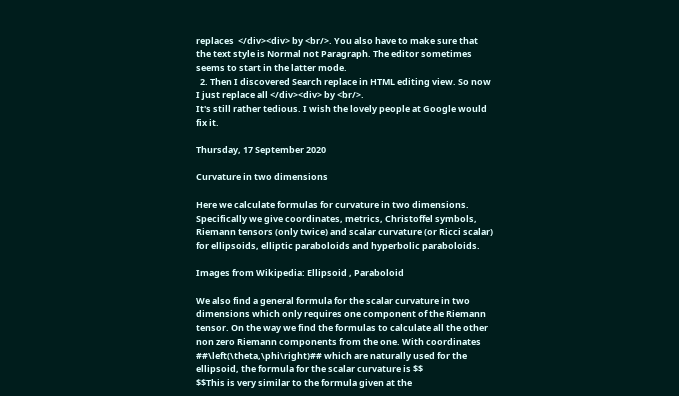replaces  </div><div> by <br/>. You also have to make sure that the text style is Normal not Paragraph. The editor sometimes seems to start in the latter mode.
  2. Then I discovered Search replace in HTML editing view. So now I just replace all </div><div> by <br/>.
It's still rather tedious. I wish the lovely people at Google would fix it.

Thursday, 17 September 2020

Curvature in two dimensions

Here we calculate formulas for curvature in two dimensions. Specifically we give coordinates, metrics, Christoffel symbols, Riemann tensors (only twice) and scalar curvature (or Ricci scalar) for ellipsoids, elliptic paraboloids and hyperbolic paraboloids.

Images from Wikipedia: Ellipsoid , Paraboloid

We also find a general formula for the scalar curvature in two dimensions which only requires one component of the Riemann tensor. On the way we find the formulas to calculate all the other non zero Riemann components from the one. With coordinates ##\left(\theta,\phi\right)## which are naturally used for the ellipsoid, the formula for the scalar curvature is $$
$$This is very similar to the formula given at the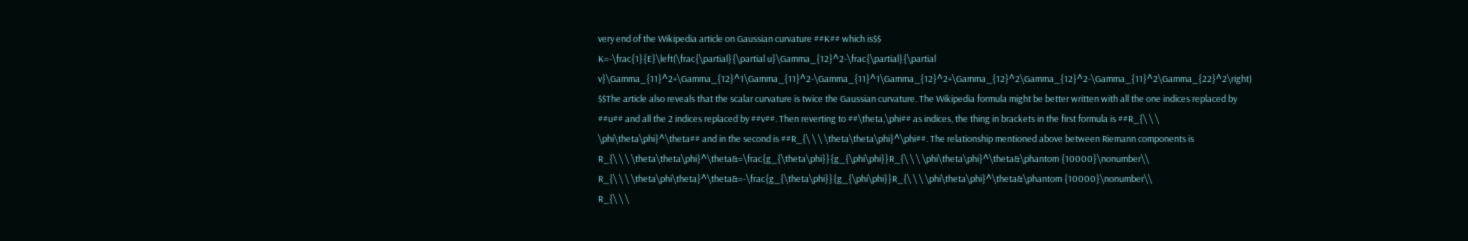very end of the Wikipedia article on Gaussian curvature ##K## which is$$
K=-\frac{1}{E}\left(\frac{\partial}{\partial u}\Gamma_{12}^2-\frac{\partial}{\partial v}\Gamma_{11}^2+\Gamma_{12}^1\Gamma_{11}^2-\Gamma_{11}^1\Gamma_{12}^2+\Gamma_{12}^2\Gamma_{12}^2-\Gamma_{11}^2\Gamma_{22}^2\right)
$$The article also reveals that the scalar curvature is twice the Gaussian curvature. The Wikipedia formula might be better written with all the one indices replaced by ##u## and all the 2 indices replaced by ##v##. Then reverting to ##\theta,\phi## as indices, the thing in brackets in the first formula is ##R_{\ \ \ \phi\theta\phi}^\theta## and in the second is ##R_{\ \ \ \theta\theta\phi}^\phi##. The relationship mentioned above between Riemann components is
R_{\ \ \ \theta\theta\phi}^\theta&=\frac{g_{\theta\phi}}{g_{\phi\phi}}R_{\ \ \ \phi\theta\phi}^\theta&\phantom {10000}\nonumber\\
R_{\ \ \ \theta\phi\theta}^\theta&=-\frac{g_{\theta\phi}}{g_{\phi\phi}}R_{\ \ \ \phi\theta\phi}^\theta&\phantom {10000}\nonumber\\
R_{\ \ \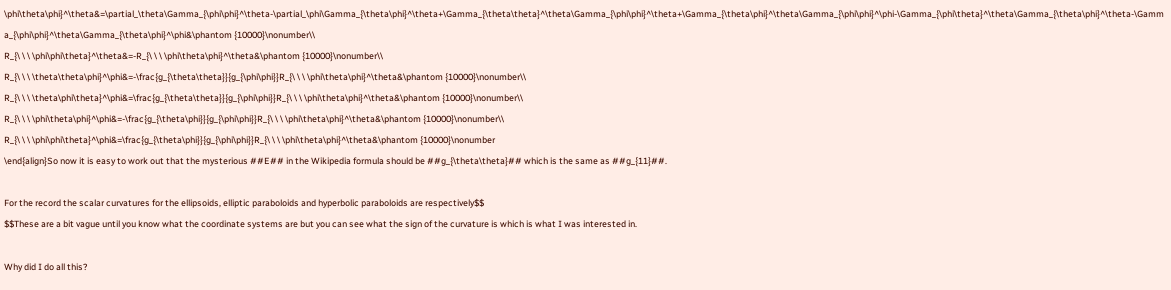\phi\theta\phi}^\theta&=\partial_\theta\Gamma_{\phi\phi}^\theta-\partial_\phi\Gamma_{\theta\phi}^\theta+\Gamma_{\theta\theta}^\theta\Gamma_{\phi\phi}^\theta+\Gamma_{\theta\phi}^\theta\Gamma_{\phi\phi}^\phi-\Gamma_{\phi\theta}^\theta\Gamma_{\theta\phi}^\theta-\Gamma_{\phi\phi}^\theta\Gamma_{\theta\phi}^\phi&\phantom {10000}\nonumber\\
R_{\ \ \ \phi\phi\theta}^\theta&=-R_{\ \ \ \phi\theta\phi}^\theta&\phantom {10000}\nonumber\\
R_{\ \ \ \theta\theta\phi}^\phi&=-\frac{g_{\theta\theta}}{g_{\phi\phi}}R_{\ \ \ \phi\theta\phi}^\theta&\phantom {10000}\nonumber\\
R_{\ \ \ \theta\phi\theta}^\phi&=\frac{g_{\theta\theta}}{g_{\phi\phi}}R_{\ \ \ \phi\theta\phi}^\theta&\phantom {10000}\nonumber\\
R_{\ \ \ \phi\theta\phi}^\phi&=-\frac{g_{\theta\phi}}{g_{\phi\phi}}R_{\ \ \ \phi\theta\phi}^\theta&\phantom {10000}\nonumber\\
R_{\ \ \ \phi\phi\theta}^\phi&=\frac{g_{\theta\phi}}{g_{\phi\phi}}R_{\ \ \ \phi\theta\phi}^\theta&\phantom {10000}\nonumber
\end{align}So now it is easy to work out that the mysterious ##E## in the Wikipedia formula should be ##g_{\theta\theta}## which is the same as ##g_{11}##.

For the record the scalar curvatures for the ellipsoids, elliptic paraboloids and hyperbolic paraboloids are respectively$$
$$These are a bit vague until you know what the coordinate systems are but you can see what the sign of the curvature is which is what I was interested in.

Why did I do all this?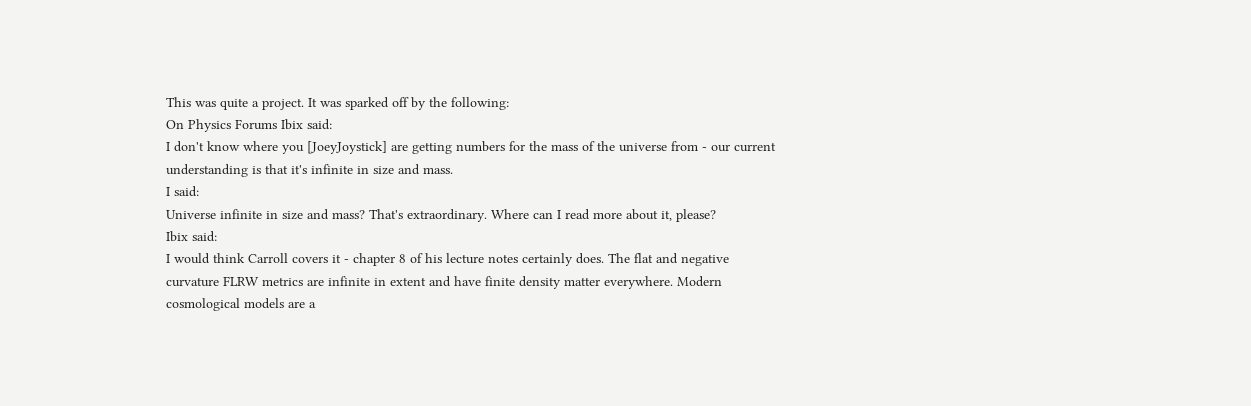This was quite a project. It was sparked off by the following:
On Physics Forums Ibix said:
I don't know where you [JoeyJoystick] are getting numbers for the mass of the universe from - our current understanding is that it's infinite in size and mass.
I said:
Universe infinite in size and mass? That's extraordinary. Where can I read more about it, please?
Ibix said:
I would think Carroll covers it - chapter 8 of his lecture notes certainly does. The flat and negative curvature FLRW metrics are infinite in extent and have finite density matter everywhere. Modern cosmological models are a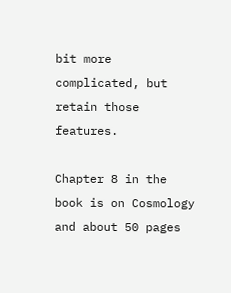bit more complicated, but retain those features.

Chapter 8 in the book is on Cosmology and about 50 pages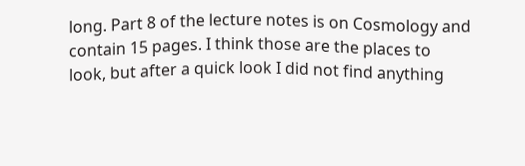long. Part 8 of the lecture notes is on Cosmology and contain 15 pages. I think those are the places to look, but after a quick look I did not find anything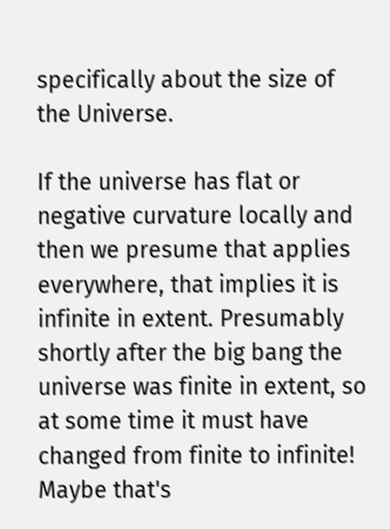specifically about the size of the Universe.

If the universe has flat or negative curvature locally and then we presume that applies everywhere, that implies it is infinite in extent. Presumably shortly after the big bang the universe was finite in extent, so at some time it must have changed from finite to infinite! Maybe that's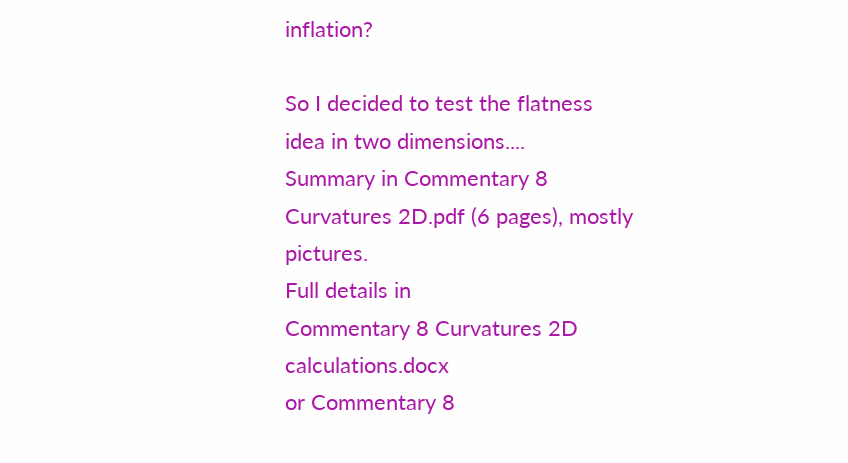inflation?

So I decided to test the flatness idea in two dimensions....
Summary in Commentary 8 Curvatures 2D.pdf (6 pages), mostly pictures.
Full details in
Commentary 8 Curvatures 2D calculations.docx
or Commentary 8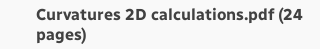Curvatures 2D calculations.pdf (24 pages)